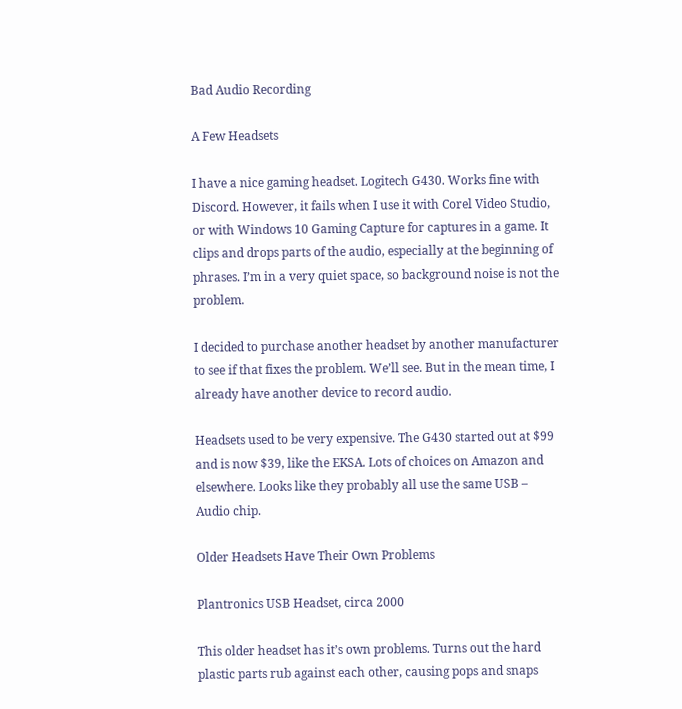Bad Audio Recording

A Few Headsets

I have a nice gaming headset. Logitech G430. Works fine with Discord. However, it fails when I use it with Corel Video Studio, or with Windows 10 Gaming Capture for captures in a game. It clips and drops parts of the audio, especially at the beginning of phrases. I’m in a very quiet space, so background noise is not the problem.

I decided to purchase another headset by another manufacturer to see if that fixes the problem. We’ll see. But in the mean time, I already have another device to record audio.

Headsets used to be very expensive. The G430 started out at $99 and is now $39, like the EKSA. Lots of choices on Amazon and elsewhere. Looks like they probably all use the same USB – Audio chip.

Older Headsets Have Their Own Problems

Plantronics USB Headset, circa 2000

This older headset has it’s own problems. Turns out the hard plastic parts rub against each other, causing pops and snaps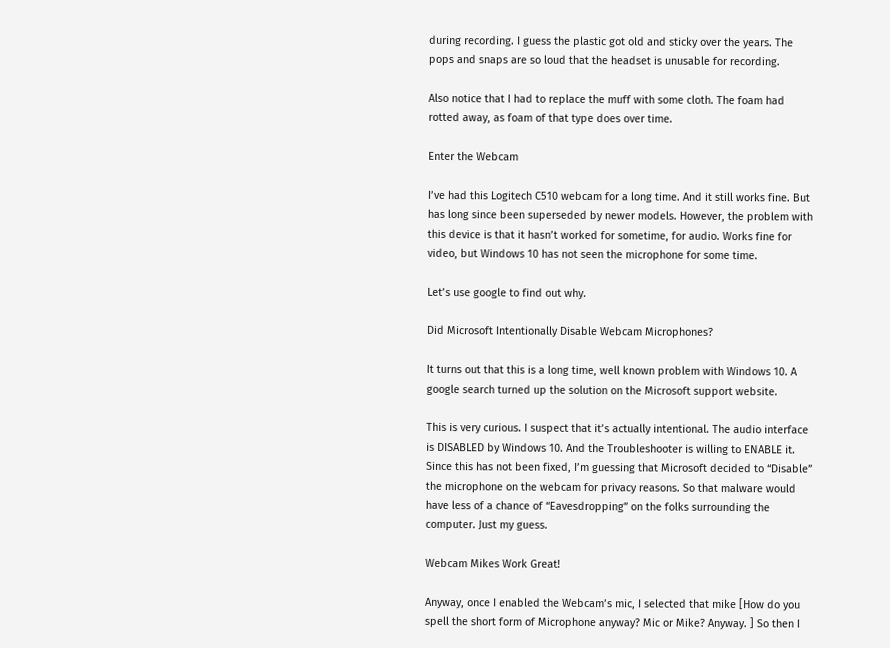during recording. I guess the plastic got old and sticky over the years. The pops and snaps are so loud that the headset is unusable for recording.

Also notice that I had to replace the muff with some cloth. The foam had rotted away, as foam of that type does over time.

Enter the Webcam

I’ve had this Logitech C510 webcam for a long time. And it still works fine. But has long since been superseded by newer models. However, the problem with this device is that it hasn’t worked for sometime, for audio. Works fine for video, but Windows 10 has not seen the microphone for some time.

Let’s use google to find out why.

Did Microsoft Intentionally Disable Webcam Microphones?

It turns out that this is a long time, well known problem with Windows 10. A google search turned up the solution on the Microsoft support website.

This is very curious. I suspect that it’s actually intentional. The audio interface is DISABLED by Windows 10. And the Troubleshooter is willing to ENABLE it. Since this has not been fixed, I’m guessing that Microsoft decided to “Disable” the microphone on the webcam for privacy reasons. So that malware would have less of a chance of “Eavesdropping” on the folks surrounding the computer. Just my guess.

Webcam Mikes Work Great!

Anyway, once I enabled the Webcam’s mic, I selected that mike [How do you spell the short form of Microphone anyway? Mic or Mike? Anyway. ] So then I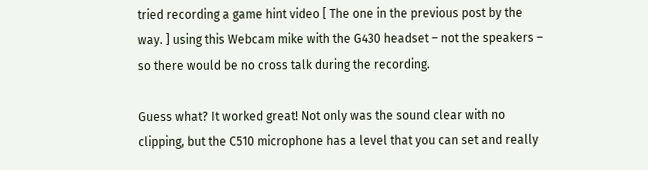tried recording a game hint video [ The one in the previous post by the way. ] using this Webcam mike with the G430 headset – not the speakers – so there would be no cross talk during the recording.

Guess what? It worked great! Not only was the sound clear with no clipping, but the C510 microphone has a level that you can set and really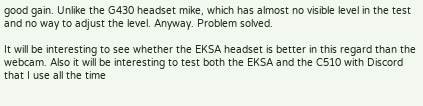good gain. Unlike the G430 headset mike, which has almost no visible level in the test and no way to adjust the level. Anyway. Problem solved.

It will be interesting to see whether the EKSA headset is better in this regard than the webcam. Also it will be interesting to test both the EKSA and the C510 with Discord that I use all the time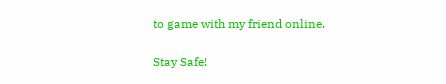to game with my friend online.

Stay Safe!